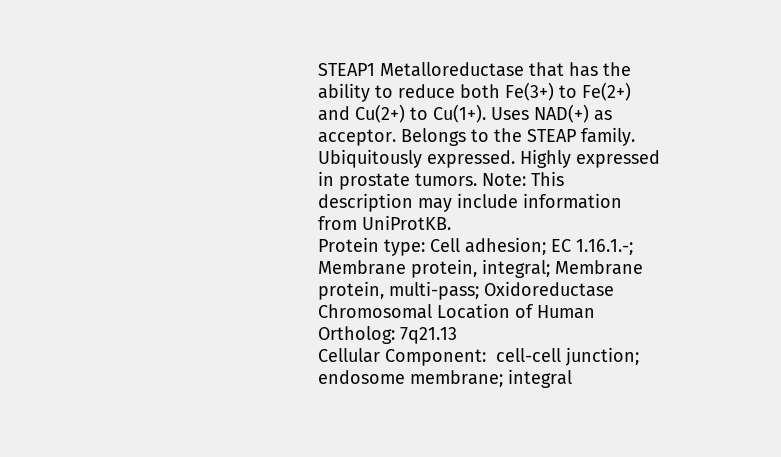STEAP1 Metalloreductase that has the ability to reduce both Fe(3+) to Fe(2+) and Cu(2+) to Cu(1+). Uses NAD(+) as acceptor. Belongs to the STEAP family. Ubiquitously expressed. Highly expressed in prostate tumors. Note: This description may include information from UniProtKB.
Protein type: Cell adhesion; EC 1.16.1.-; Membrane protein, integral; Membrane protein, multi-pass; Oxidoreductase
Chromosomal Location of Human Ortholog: 7q21.13
Cellular Component:  cell-cell junction; endosome membrane; integral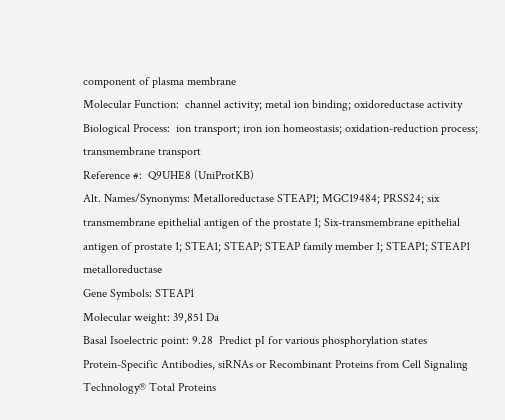component of plasma membrane
Molecular Function:  channel activity; metal ion binding; oxidoreductase activity
Biological Process:  ion transport; iron ion homeostasis; oxidation-reduction process; transmembrane transport
Reference #:  Q9UHE8 (UniProtKB)
Alt. Names/Synonyms: Metalloreductase STEAP1; MGC19484; PRSS24; six transmembrane epithelial antigen of the prostate 1; Six-transmembrane epithelial antigen of prostate 1; STEA1; STEAP; STEAP family member 1; STEAP1; STEAP1 metalloreductase
Gene Symbols: STEAP1
Molecular weight: 39,851 Da
Basal Isoelectric point: 9.28  Predict pI for various phosphorylation states
Protein-Specific Antibodies, siRNAs or Recombinant Proteins from Cell Signaling Technology® Total Proteins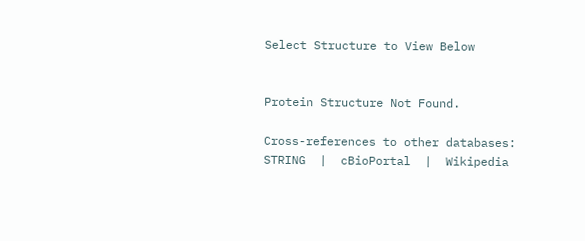Select Structure to View Below


Protein Structure Not Found.

Cross-references to other databases:  STRING  |  cBioPortal  |  Wikipedia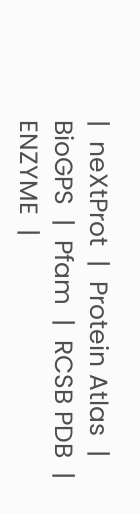|  neXtProt  |  Protein Atlas  |  BioGPS  |  Pfam  |  RCSB PDB  |  ENZYME  |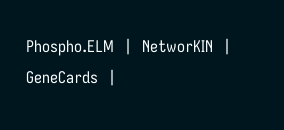Phospho.ELM  |  NetworKIN  |  GeneCards  |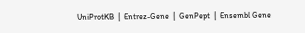UniProtKB  |  Entrez-Gene  |  GenPept  |  Ensembl Gene